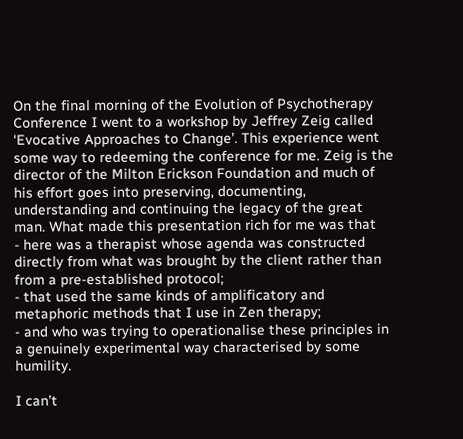On the final morning of the Evolution of Psychotherapy Conference I went to a workshop by Jeffrey Zeig called ‘Evocative Approaches to Change’. This experience went some way to redeeming the conference for me. Zeig is the director of the Milton Erickson Foundation and much of his effort goes into preserving, documenting, understanding and continuing the legacy of the great man. What made this presentation rich for me was that
- here was a therapist whose agenda was constructed directly from what was brought by the client rather than from a pre-established protocol;
- that used the same kinds of amplificatory and metaphoric methods that I use in Zen therapy;
- and who was trying to operationalise these principles in a genuinely experimental way characterised by some humility.

I can’t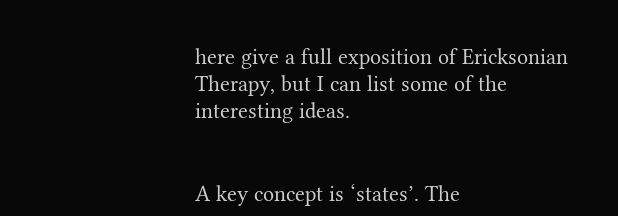here give a full exposition of Ericksonian Therapy, but I can list some of the interesting ideas.


A key concept is ‘states’. The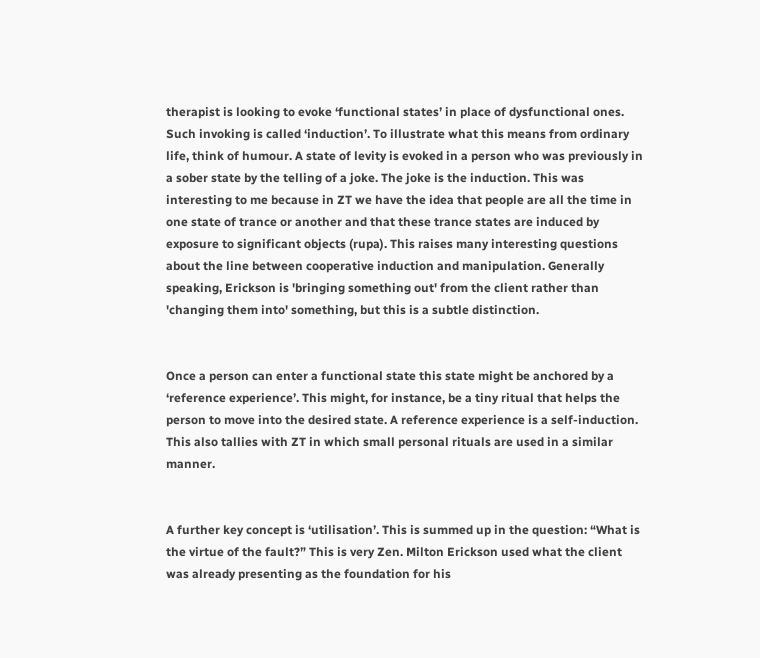therapist is looking to evoke ‘functional states’ in place of dysfunctional ones. Such invoking is called ‘induction’. To illustrate what this means from ordinary life, think of humour. A state of levity is evoked in a person who was previously in a sober state by the telling of a joke. The joke is the induction. This was interesting to me because in ZT we have the idea that people are all the time in one state of trance or another and that these trance states are induced by exposure to significant objects (rupa). This raises many interesting questions about the line between cooperative induction and manipulation. Generally speaking, Erickson is 'bringing something out' from the client rather than 'changing them into' something, but this is a subtle distinction.


Once a person can enter a functional state this state might be anchored by a ‘reference experience’. This might, for instance, be a tiny ritual that helps the person to move into the desired state. A reference experience is a self-induction. This also tallies with ZT in which small personal rituals are used in a similar manner.


A further key concept is ‘utilisation’. This is summed up in the question: “What is the virtue of the fault?” This is very Zen. Milton Erickson used what the client was already presenting as the foundation for his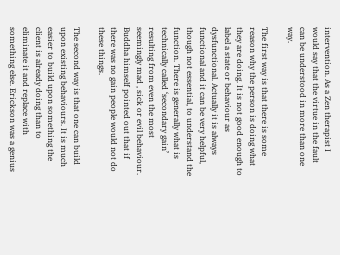intervention. As a Zen therapist I would say that the virtue in the fault can be understood in more than one way.

The first way is that there is some reason why the person is doing what they are doing. It is not good enough to label a state or behaviour as dysfunctional. Actually it is always functional and it can be very helpful, though not essential, to understand the function. There is generally what is technically called ‘secondary gain’ resulting from even the most seemingly mad , sick or evil behaviour. Buddha himself pointed out that if there was no gain people would not do these things.

The second way is that one can build upon existing behaviours. It is much easier to build upon something the client is already doing than to eliminate it and replace with something else. Erickson was a genius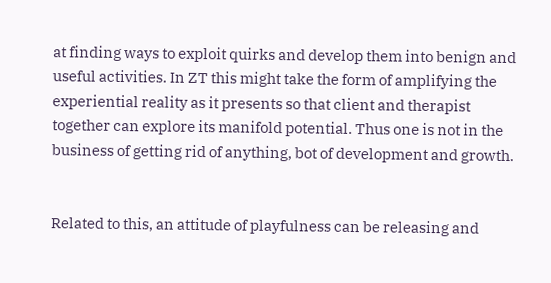at finding ways to exploit quirks and develop them into benign and useful activities. In ZT this might take the form of amplifying the experiential reality as it presents so that client and therapist together can explore its manifold potential. Thus one is not in the business of getting rid of anything, bot of development and growth.


Related to this, an attitude of playfulness can be releasing and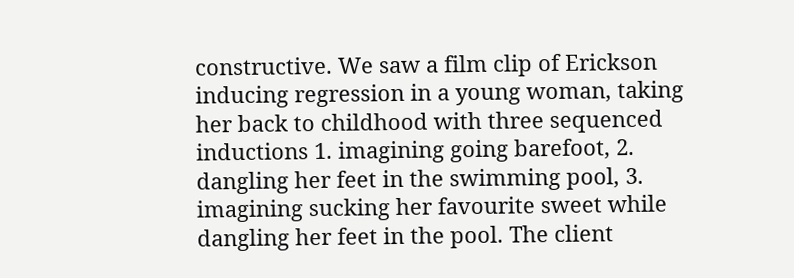constructive. We saw a film clip of Erickson inducing regression in a young woman, taking her back to childhood with three sequenced inductions 1. imagining going barefoot, 2. dangling her feet in the swimming pool, 3. imagining sucking her favourite sweet while dangling her feet in the pool. The client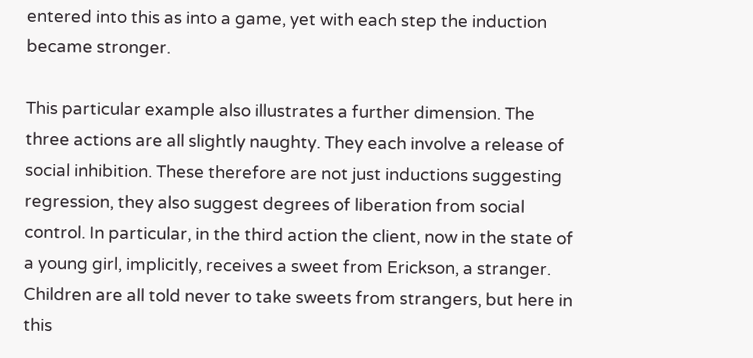entered into this as into a game, yet with each step the induction became stronger.

This particular example also illustrates a further dimension. The three actions are all slightly naughty. They each involve a release of social inhibition. These therefore are not just inductions suggesting regression, they also suggest degrees of liberation from social control. In particular, in the third action the client, now in the state of a young girl, implicitly, receives a sweet from Erickson, a stranger. Children are all told never to take sweets from strangers, but here in this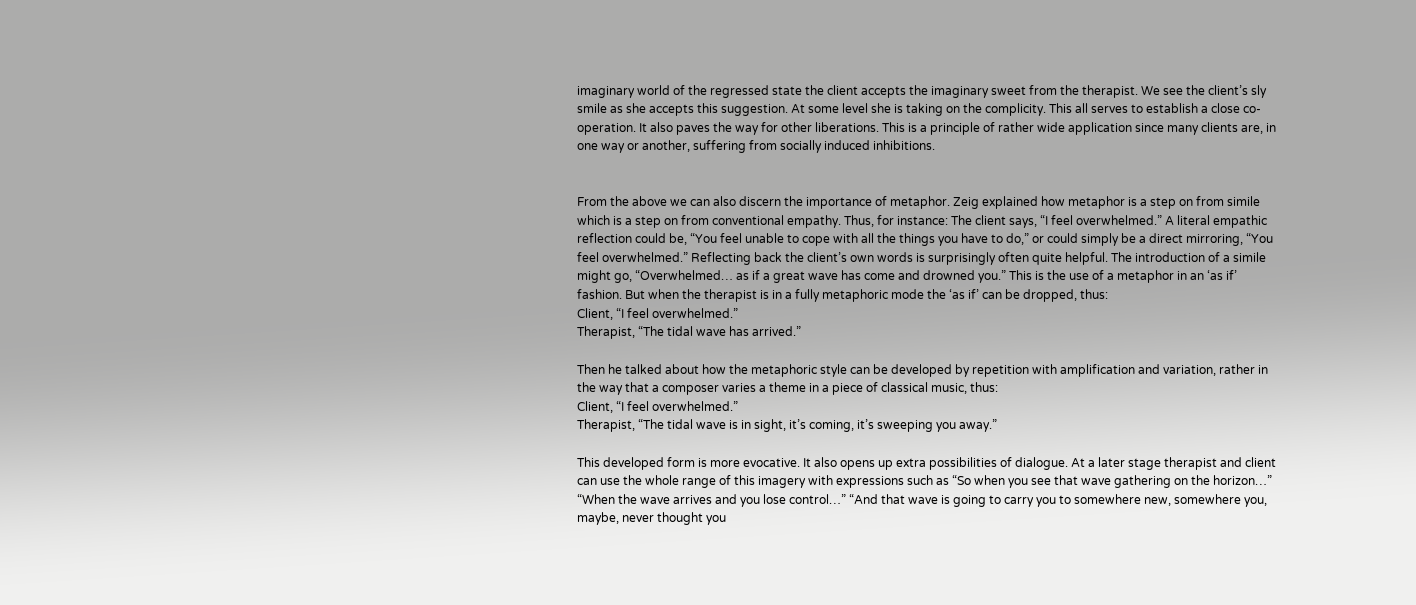imaginary world of the regressed state the client accepts the imaginary sweet from the therapist. We see the client’s sly smile as she accepts this suggestion. At some level she is taking on the complicity. This all serves to establish a close co-operation. It also paves the way for other liberations. This is a principle of rather wide application since many clients are, in one way or another, suffering from socially induced inhibitions.


From the above we can also discern the importance of metaphor. Zeig explained how metaphor is a step on from simile which is a step on from conventional empathy. Thus, for instance: The client says, “I feel overwhelmed.” A literal empathic reflection could be, “You feel unable to cope with all the things you have to do,” or could simply be a direct mirroring, “You feel overwhelmed.” Reflecting back the client’s own words is surprisingly often quite helpful. The introduction of a simile might go, “Overwhelmed… as if a great wave has come and drowned you.” This is the use of a metaphor in an ‘as if’ fashion. But when the therapist is in a fully metaphoric mode the ‘as if’ can be dropped, thus:
Client, “I feel overwhelmed.”
Therapist, “The tidal wave has arrived.”

Then he talked about how the metaphoric style can be developed by repetition with amplification and variation, rather in the way that a composer varies a theme in a piece of classical music, thus:
Client, “I feel overwhelmed.”
Therapist, “The tidal wave is in sight, it’s coming, it’s sweeping you away.”

This developed form is more evocative. It also opens up extra possibilities of dialogue. At a later stage therapist and client can use the whole range of this imagery with expressions such as “So when you see that wave gathering on the horizon…” “When the wave arrives and you lose control…” “And that wave is going to carry you to somewhere new, somewhere you, maybe, never thought you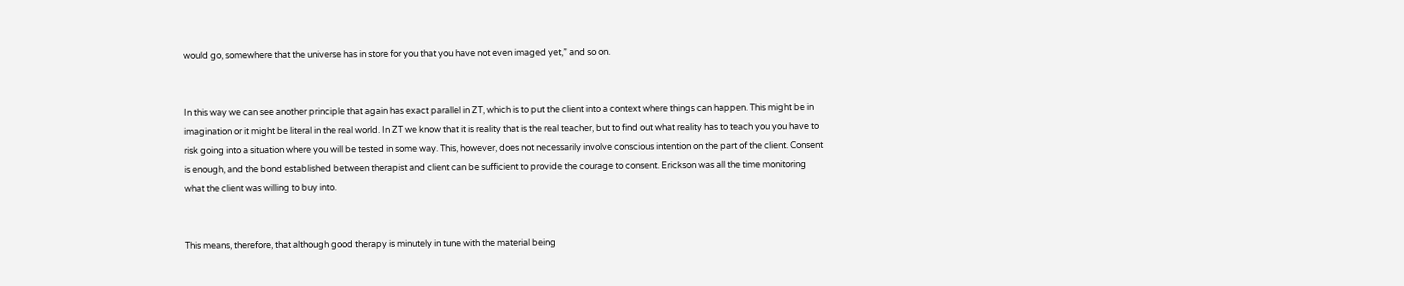would go, somewhere that the universe has in store for you that you have not even imaged yet,” and so on.


In this way we can see another principle that again has exact parallel in ZT, which is to put the client into a context where things can happen. This might be in imagination or it might be literal in the real world. In ZT we know that it is reality that is the real teacher, but to find out what reality has to teach you you have to risk going into a situation where you will be tested in some way. This, however, does not necessarily involve conscious intention on the part of the client. Consent is enough, and the bond established between therapist and client can be sufficient to provide the courage to consent. Erickson was all the time monitoring what the client was willing to buy into.


This means, therefore, that although good therapy is minutely in tune with the material being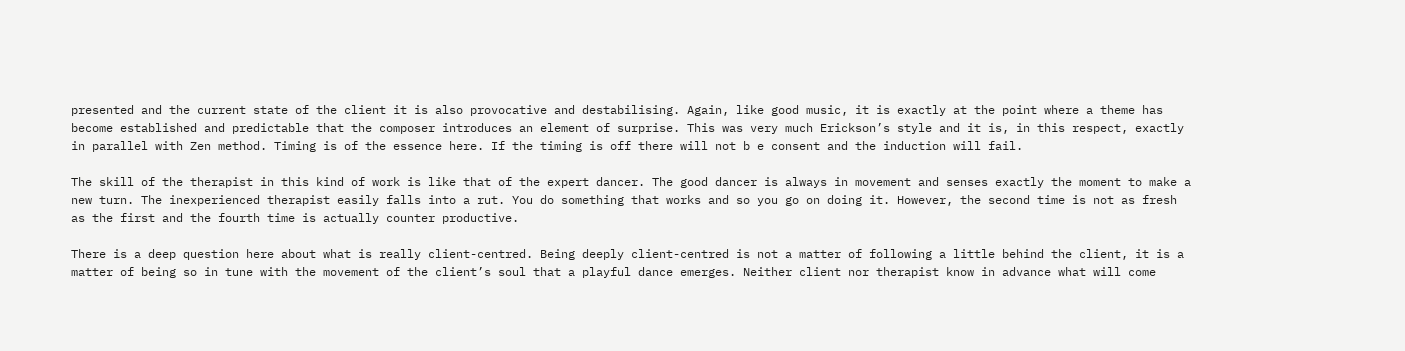presented and the current state of the client it is also provocative and destabilising. Again, like good music, it is exactly at the point where a theme has become established and predictable that the composer introduces an element of surprise. This was very much Erickson’s style and it is, in this respect, exactly in parallel with Zen method. Timing is of the essence here. If the timing is off there will not b e consent and the induction will fail.

The skill of the therapist in this kind of work is like that of the expert dancer. The good dancer is always in movement and senses exactly the moment to make a new turn. The inexperienced therapist easily falls into a rut. You do something that works and so you go on doing it. However, the second time is not as fresh as the first and the fourth time is actually counter productive.

There is a deep question here about what is really client-centred. Being deeply client-centred is not a matter of following a little behind the client, it is a matter of being so in tune with the movement of the client’s soul that a playful dance emerges. Neither client nor therapist know in advance what will come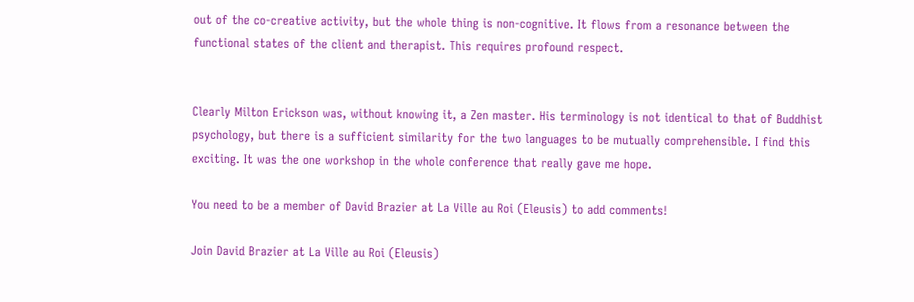out of the co-creative activity, but the whole thing is non-cognitive. It flows from a resonance between the functional states of the client and therapist. This requires profound respect.


Clearly Milton Erickson was, without knowing it, a Zen master. His terminology is not identical to that of Buddhist psychology, but there is a sufficient similarity for the two languages to be mutually comprehensible. I find this exciting. It was the one workshop in the whole conference that really gave me hope.

You need to be a member of David Brazier at La Ville au Roi (Eleusis) to add comments!

Join David Brazier at La Ville au Roi (Eleusis)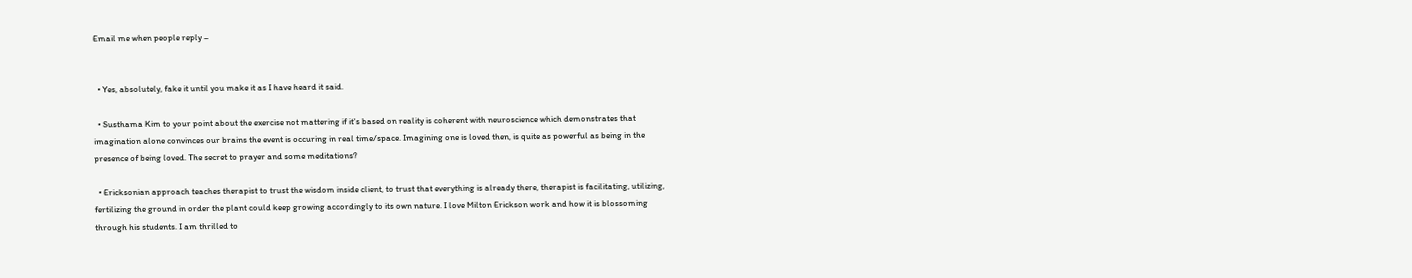Email me when people reply –


  • Yes, absolutely, fake it until you make it as I have heard it said.

  • Susthama Kim to your point about the exercise not mattering if it's based on reality is coherent with neuroscience which demonstrates that imagination alone convinces our brains the event is occuring in real time/space. Imagining one is loved then, is quite as powerful as being in the presence of being loved. The secret to prayer and some meditations?

  • Ericksonian approach teaches therapist to trust the wisdom inside client, to trust that everything is already there, therapist is facilitating, utilizing, fertilizing the ground in order the plant could keep growing accordingly to its own nature. I love Milton Erickson work and how it is blossoming through his students. I am thrilled to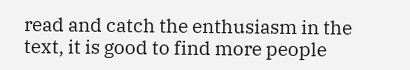read and catch the enthusiasm in the text, it is good to find more people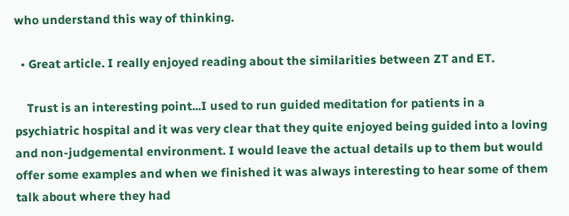who understand this way of thinking.

  • Great article. I really enjoyed reading about the similarities between ZT and ET.

    Trust is an interesting point...I used to run guided meditation for patients in a psychiatric hospital and it was very clear that they quite enjoyed being guided into a loving and non-judgemental environment. I would leave the actual details up to them but would offer some examples and when we finished it was always interesting to hear some of them talk about where they had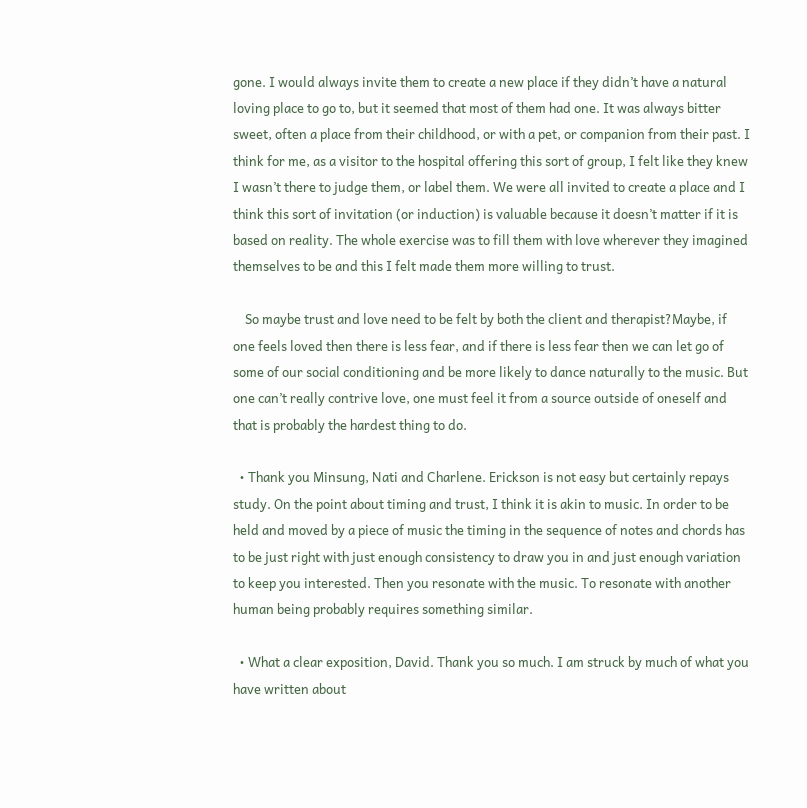gone. I would always invite them to create a new place if they didn’t have a natural loving place to go to, but it seemed that most of them had one. It was always bitter sweet, often a place from their childhood, or with a pet, or companion from their past. I think for me, as a visitor to the hospital offering this sort of group, I felt like they knew I wasn’t there to judge them, or label them. We were all invited to create a place and I think this sort of invitation (or induction) is valuable because it doesn’t matter if it is based on reality. The whole exercise was to fill them with love wherever they imagined themselves to be and this I felt made them more willing to trust.

    So maybe trust and love need to be felt by both the client and therapist?Maybe, if one feels loved then there is less fear, and if there is less fear then we can let go of some of our social conditioning and be more likely to dance naturally to the music. But one can’t really contrive love, one must feel it from a source outside of oneself and that is probably the hardest thing to do.

  • Thank you Minsung, Nati and Charlene. Erickson is not easy but certainly repays study. On the point about timing and trust, I think it is akin to music. In order to be held and moved by a piece of music the timing in the sequence of notes and chords has to be just right with just enough consistency to draw you in and just enough variation to keep you interested. Then you resonate with the music. To resonate with another human being probably requires something similar.

  • What a clear exposition, David. Thank you so much. I am struck by much of what you have written about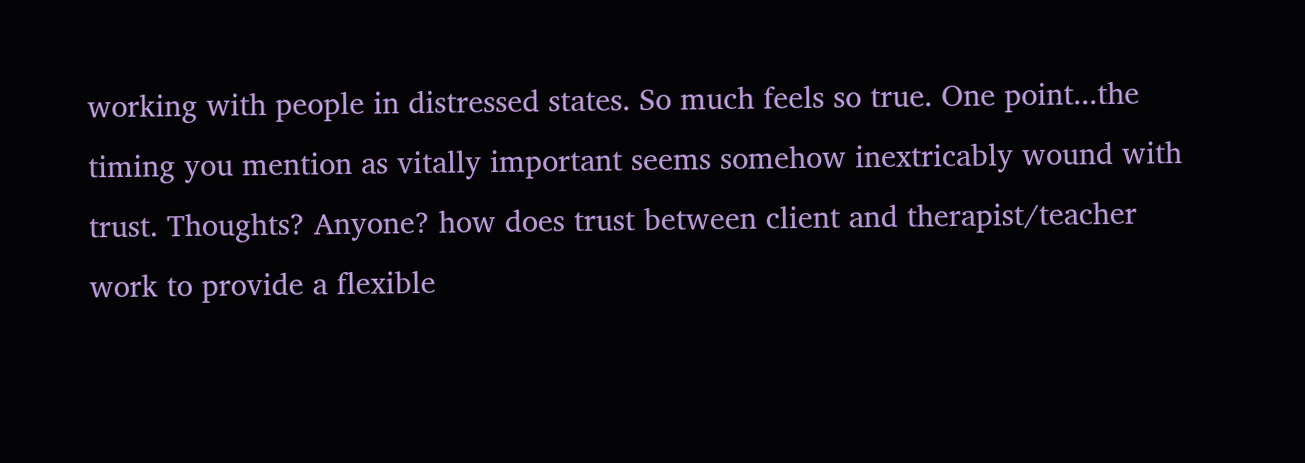working with people in distressed states. So much feels so true. One point...the timing you mention as vitally important seems somehow inextricably wound with trust. Thoughts? Anyone? how does trust between client and therapist/teacher work to provide a flexible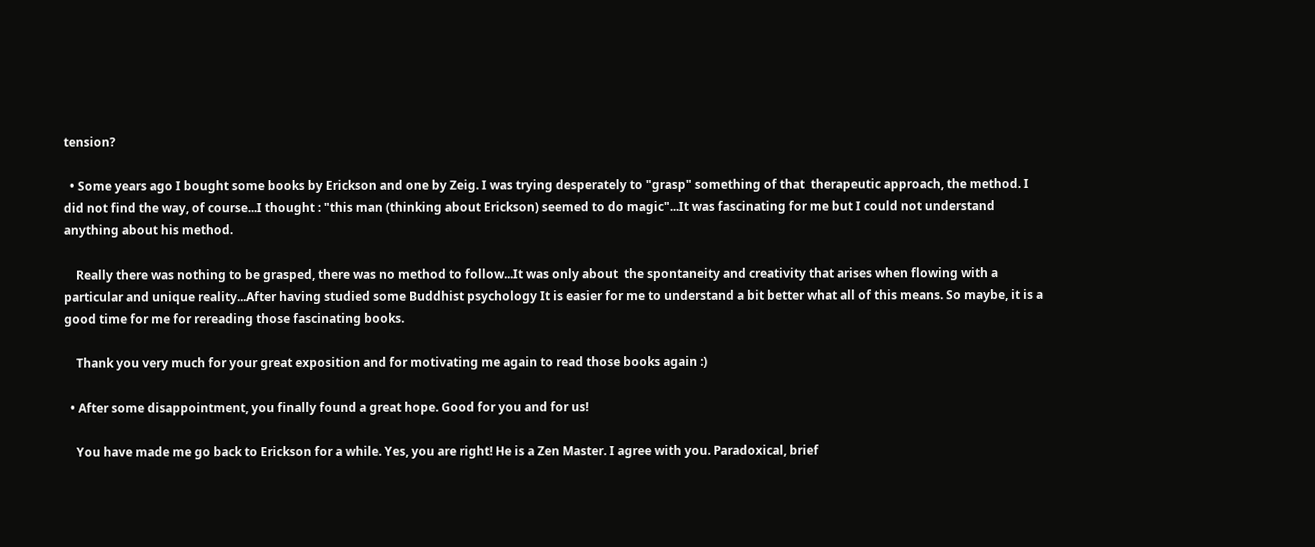tension?

  • Some years ago I bought some books by Erickson and one by Zeig. I was trying desperately to "grasp" something of that  therapeutic approach, the method. I did not find the way, of course...I thought : "this man (thinking about Erickson) seemed to do magic"...It was fascinating for me but I could not understand anything about his method.

    Really there was nothing to be grasped, there was no method to follow...It was only about  the spontaneity and creativity that arises when flowing with a particular and unique reality...After having studied some Buddhist psychology It is easier for me to understand a bit better what all of this means. So maybe, it is a good time for me for rereading those fascinating books.

    Thank you very much for your great exposition and for motivating me again to read those books again :)

  • After some disappointment, you finally found a great hope. Good for you and for us!

    You have made me go back to Erickson for a while. Yes, you are right! He is a Zen Master. I agree with you. Paradoxical, brief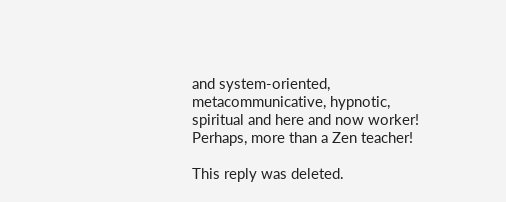and system-oriented, metacommunicative, hypnotic, spiritual and here and now worker! Perhaps, more than a Zen teacher!

This reply was deleted.